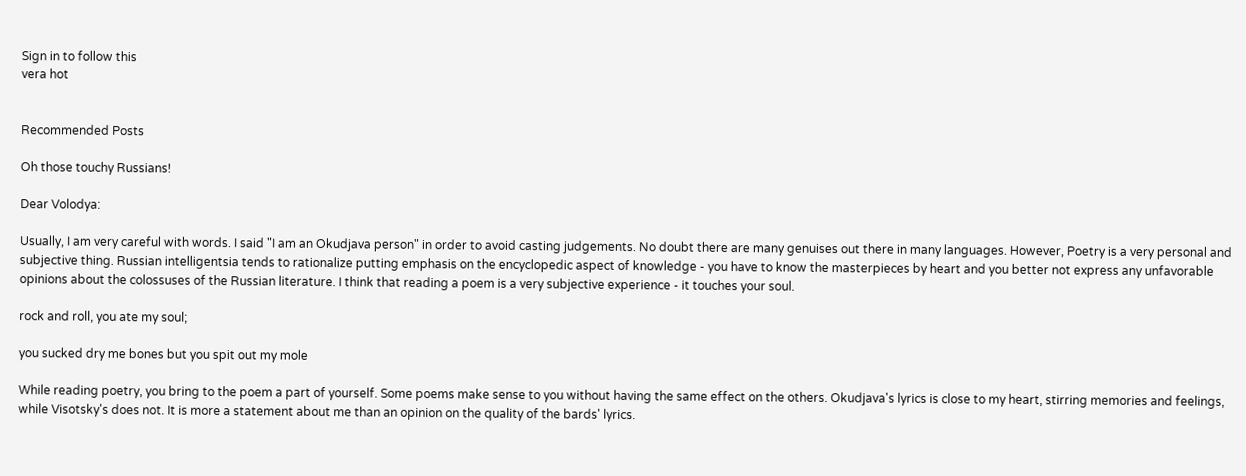Sign in to follow this
vera hot


Recommended Posts

Oh those touchy Russians!

Dear Volodya:

Usually, I am very careful with words. I said "I am an Okudjava person" in order to avoid casting judgements. No doubt there are many genuises out there in many languages. However, Poetry is a very personal and subjective thing. Russian intelligentsia tends to rationalize putting emphasis on the encyclopedic aspect of knowledge - you have to know the masterpieces by heart and you better not express any unfavorable opinions about the colossuses of the Russian literature. I think that reading a poem is a very subjective experience - it touches your soul.

rock and roll, you ate my soul;

you sucked dry me bones but you spit out my mole

While reading poetry, you bring to the poem a part of yourself. Some poems make sense to you without having the same effect on the others. Okudjava's lyrics is close to my heart, stirring memories and feelings, while Visotsky's does not. It is more a statement about me than an opinion on the quality of the bards' lyrics.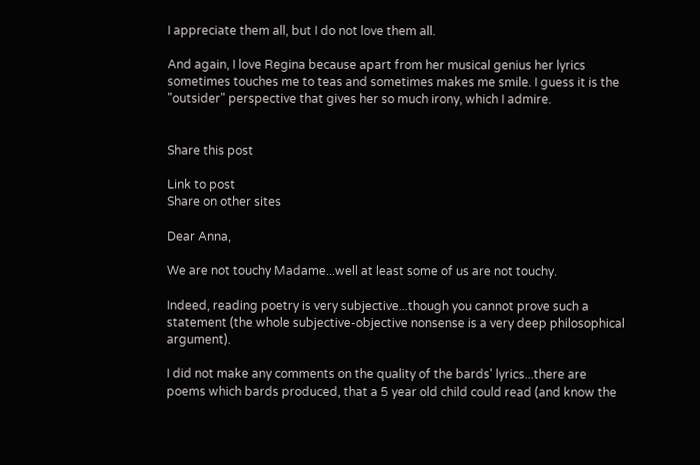I appreciate them all, but I do not love them all.

And again, I love Regina because apart from her musical genius her lyrics sometimes touches me to teas and sometimes makes me smile. I guess it is the "outsider" perspective that gives her so much irony, which I admire.


Share this post

Link to post
Share on other sites

Dear Anna,

We are not touchy Madame...well at least some of us are not touchy.

Indeed, reading poetry is very subjective...though you cannot prove such a statement (the whole subjective-objective nonsense is a very deep philosophical argument).

I did not make any comments on the quality of the bards' lyrics...there are poems which bards produced, that a 5 year old child could read (and know the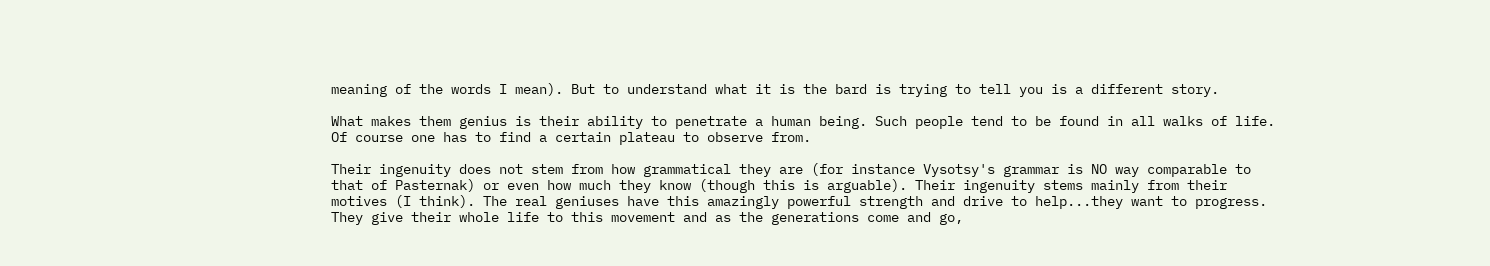meaning of the words I mean). But to understand what it is the bard is trying to tell you is a different story.

What makes them genius is their ability to penetrate a human being. Such people tend to be found in all walks of life. Of course one has to find a certain plateau to observe from.

Their ingenuity does not stem from how grammatical they are (for instance Vysotsy's grammar is NO way comparable to that of Pasternak) or even how much they know (though this is arguable). Their ingenuity stems mainly from their motives (I think). The real geniuses have this amazingly powerful strength and drive to help...they want to progress. They give their whole life to this movement and as the generations come and go,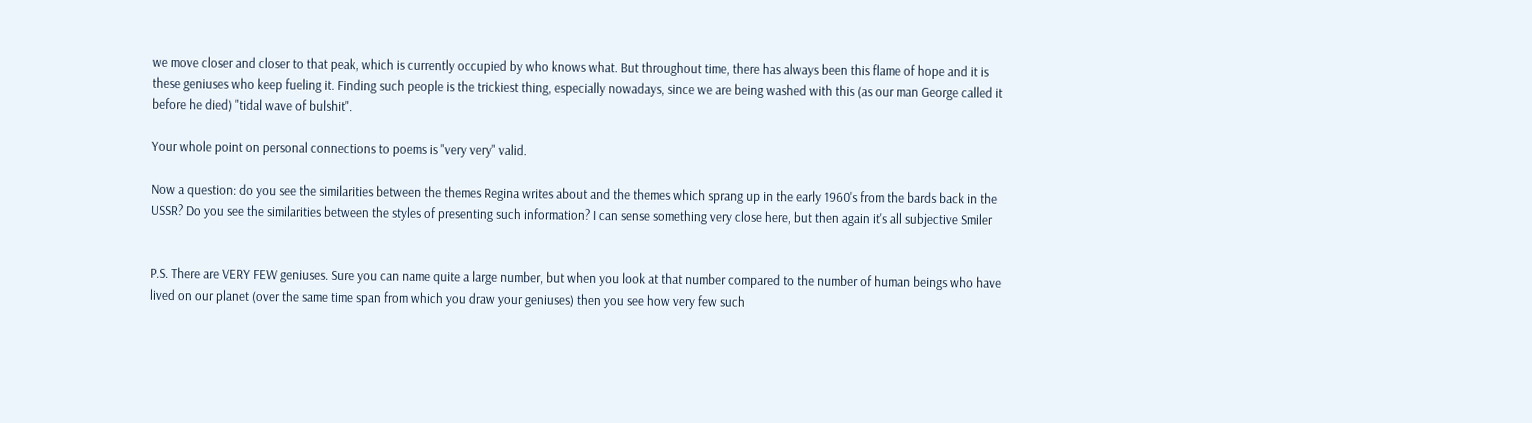we move closer and closer to that peak, which is currently occupied by who knows what. But throughout time, there has always been this flame of hope and it is these geniuses who keep fueling it. Finding such people is the trickiest thing, especially nowadays, since we are being washed with this (as our man George called it before he died) "tidal wave of bulshit".

Your whole point on personal connections to poems is "very very" valid.

Now a question: do you see the similarities between the themes Regina writes about and the themes which sprang up in the early 1960's from the bards back in the USSR? Do you see the similarities between the styles of presenting such information? I can sense something very close here, but then again it's all subjective Smiler


P.S. There are VERY FEW geniuses. Sure you can name quite a large number, but when you look at that number compared to the number of human beings who have lived on our planet (over the same time span from which you draw your geniuses) then you see how very few such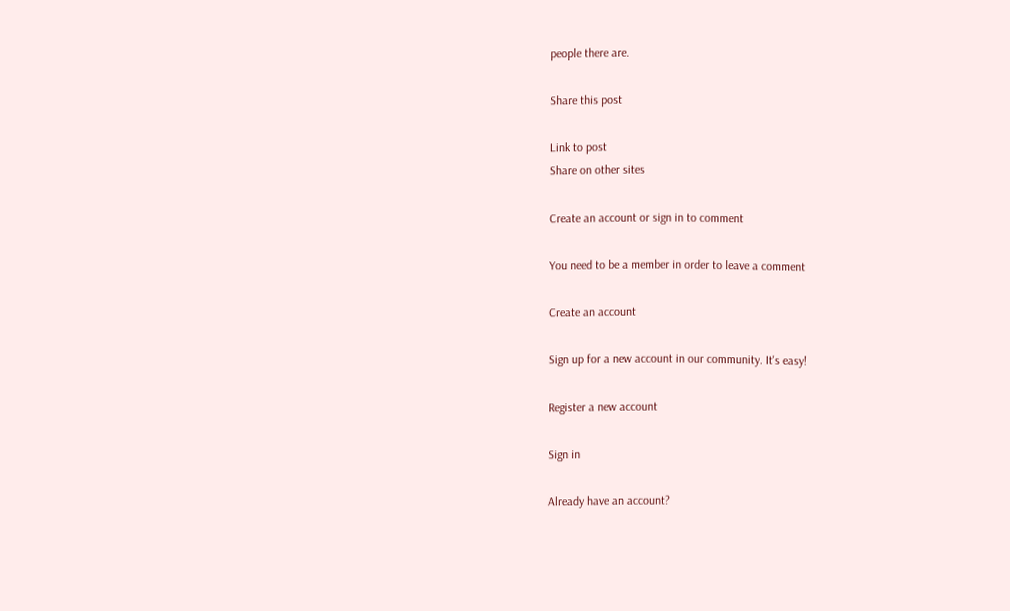people there are.

Share this post

Link to post
Share on other sites

Create an account or sign in to comment

You need to be a member in order to leave a comment

Create an account

Sign up for a new account in our community. It's easy!

Register a new account

Sign in

Already have an account?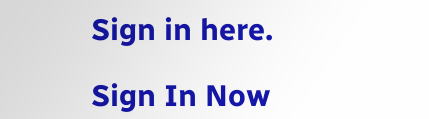Sign in here.

Sign In Now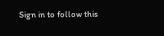Sign in to follow this